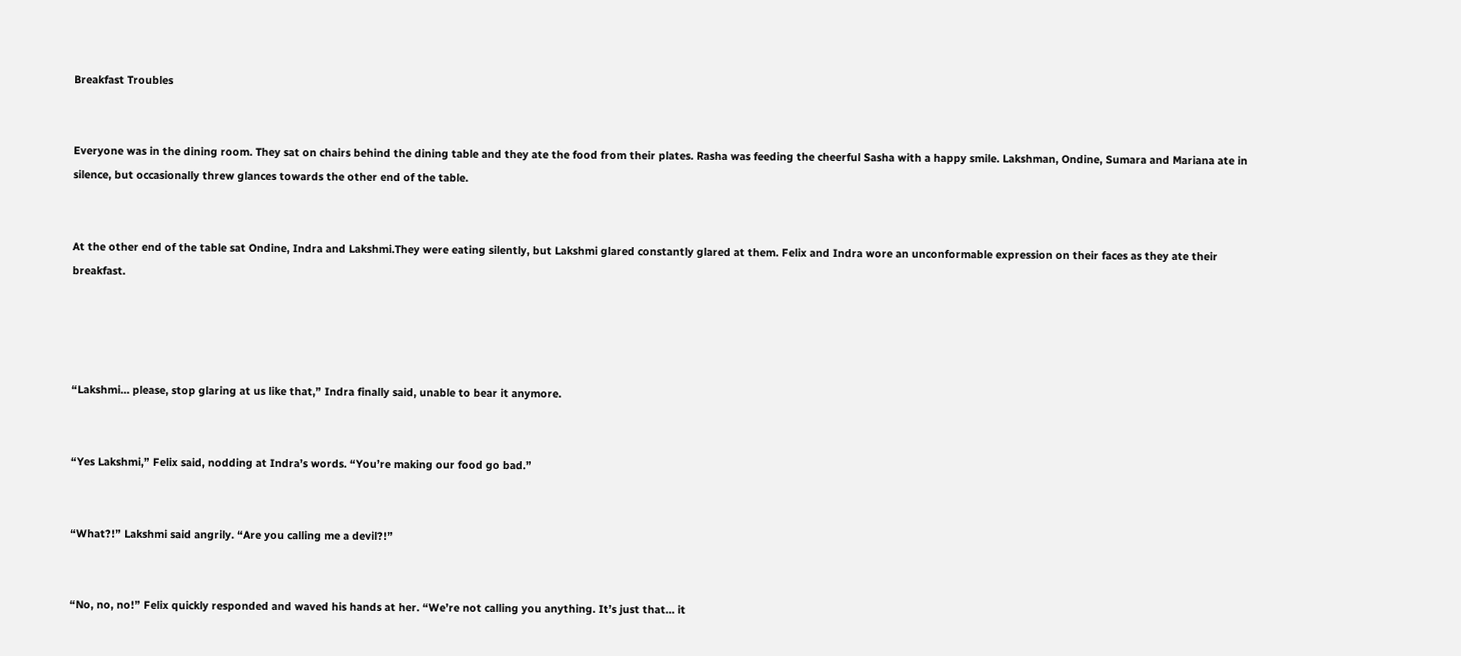Breakfast Troubles


Everyone was in the dining room. They sat on chairs behind the dining table and they ate the food from their plates. Rasha was feeding the cheerful Sasha with a happy smile. Lakshman, Ondine, Sumara and Mariana ate in silence, but occasionally threw glances towards the other end of the table.


At the other end of the table sat Ondine, Indra and Lakshmi.They were eating silently, but Lakshmi glared constantly glared at them. Felix and Indra wore an unconformable expression on their faces as they ate their breakfast.




“Lakshmi… please, stop glaring at us like that,” Indra finally said, unable to bear it anymore.


“Yes Lakshmi,” Felix said, nodding at Indra’s words. “You’re making our food go bad.”


“What?!” Lakshmi said angrily. “Are you calling me a devil?!”


“No, no, no!” Felix quickly responded and waved his hands at her. “We’re not calling you anything. It’s just that… it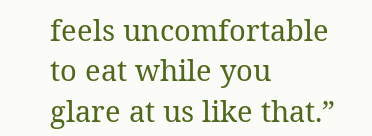feels uncomfortable to eat while you glare at us like that.”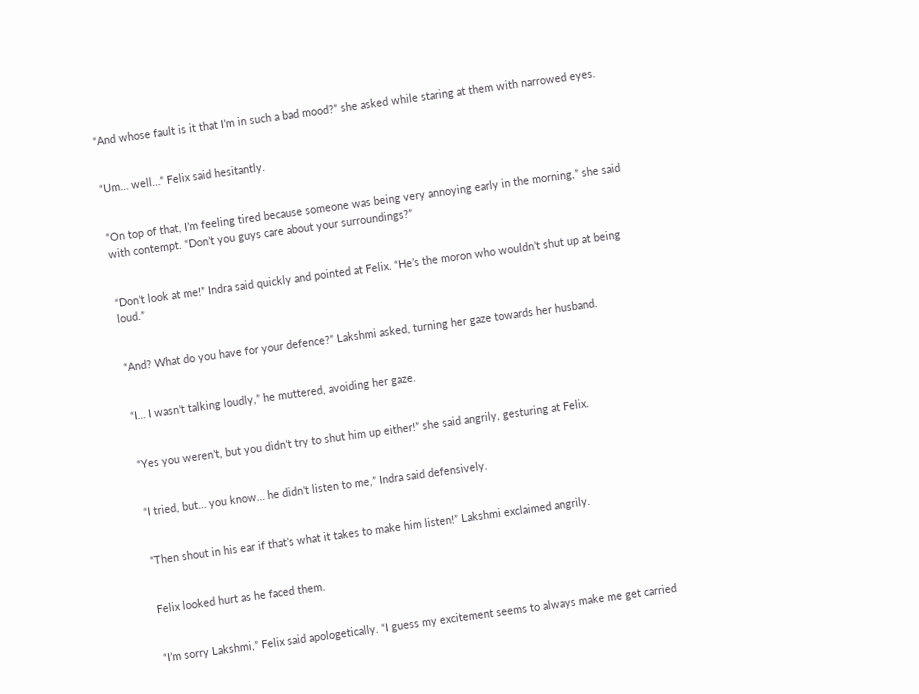“And whose fault is it that I’m in such a bad mood?” she asked while staring at them with narrowed eyes.


“Um… well…” Felix said hesitantly.


“On top of that, I’m feeling tired because someone was being very annoying early in the morning,” she said with contempt. “Don’t you guys care about your surroundings?”


“Don’t look at me!” Indra said quickly and pointed at Felix. “He’s the moron who wouldn’t shut up at being loud.”


“And? What do you have for your defence?” Lakshmi asked, turning her gaze towards her husband.


“I… I wasn’t talking loudly,” he muttered, avoiding her gaze.


“Yes you weren’t, but you didn’t try to shut him up either!” she said angrily, gesturing at Felix.


“I tried, but… you know… he didn’t listen to me,” Indra said defensively.


“Then shout in his ear if that’s what it takes to make him listen!” Lakshmi exclaimed angrily.


Felix looked hurt as he faced them.


“I’m sorry Lakshmi,” Felix said apologetically. “I guess my excitement seems to always make me get carried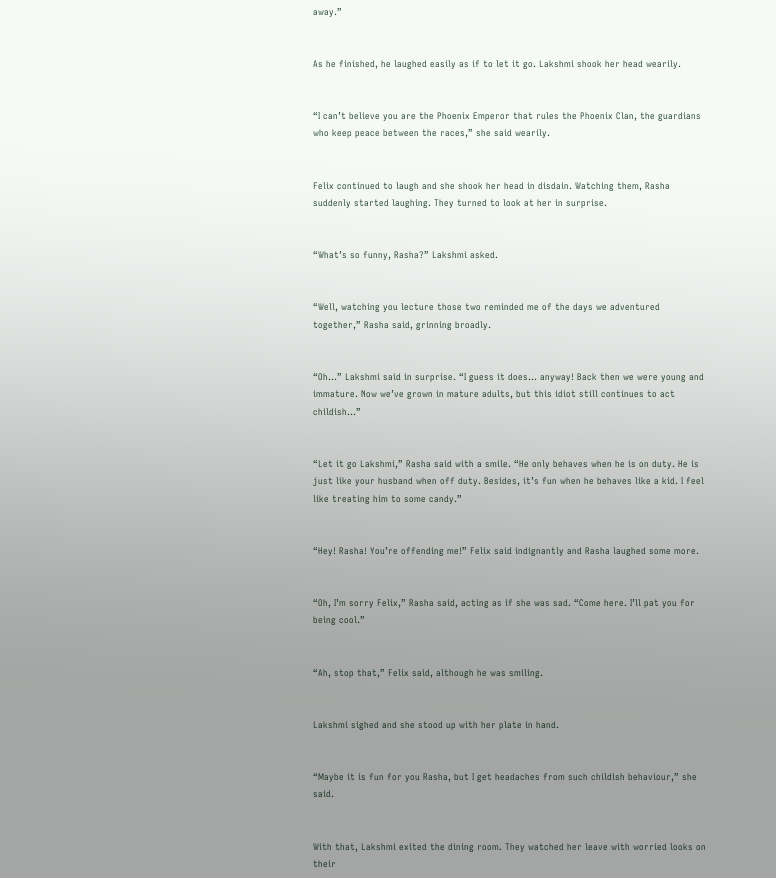away.”


As he finished, he laughed easily as if to let it go. Lakshmi shook her head wearily.


“I can’t believe you are the Phoenix Emperor that rules the Phoenix Clan, the guardians who keep peace between the races,” she said wearily.


Felix continued to laugh and she shook her head in disdain. Watching them, Rasha suddenly started laughing. They turned to look at her in surprise.


“What’s so funny, Rasha?” Lakshmi asked.


“Well, watching you lecture those two reminded me of the days we adventured together,” Rasha said, grinning broadly.


“Oh…” Lakshmi said in surprise. “I guess it does… anyway! Back then we were young and immature. Now we’ve grown in mature adults, but this idiot still continues to act childish…”


“Let it go Lakshmi,” Rasha said with a smile. “He only behaves when he is on duty. He is just like your husband when off duty. Besides, it’s fun when he behaves like a kid. I feel like treating him to some candy.”


“Hey! Rasha! You’re offending me!” Felix said indignantly and Rasha laughed some more.


“Oh, I’m sorry Felix,” Rasha said, acting as if she was sad. “Come here. I’ll pat you for being cool.”


“Ah, stop that,” Felix said, although he was smiling.


Lakshmi sighed and she stood up with her plate in hand.


“Maybe it is fun for you Rasha, but I get headaches from such childish behaviour,” she said.


With that, Lakshmi exited the dining room. They watched her leave with worried looks on their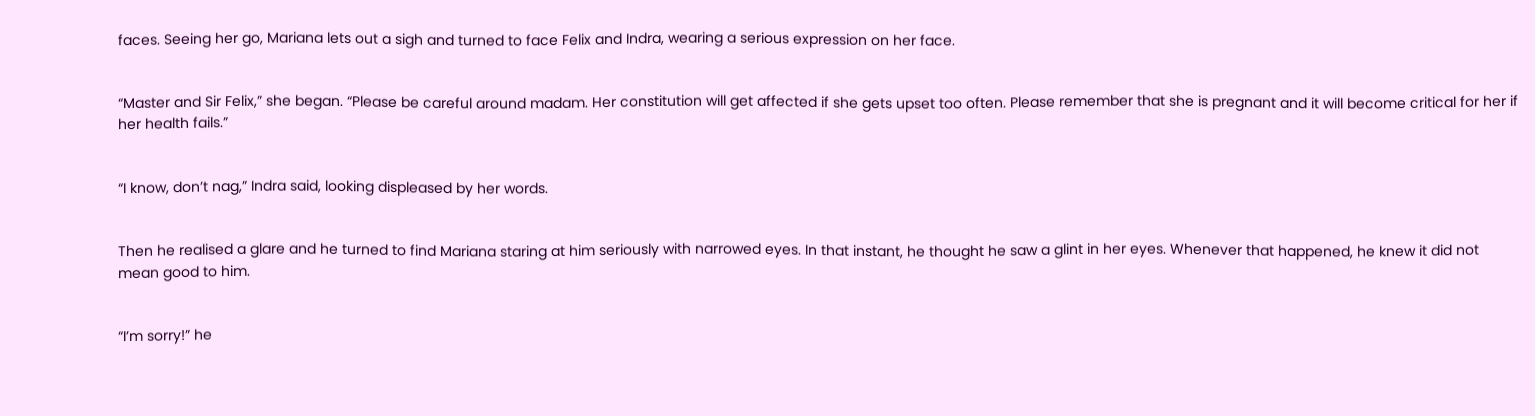faces. Seeing her go, Mariana lets out a sigh and turned to face Felix and Indra, wearing a serious expression on her face.


“Master and Sir Felix,” she began. “Please be careful around madam. Her constitution will get affected if she gets upset too often. Please remember that she is pregnant and it will become critical for her if her health fails.”


“I know, don’t nag,” Indra said, looking displeased by her words.


Then he realised a glare and he turned to find Mariana staring at him seriously with narrowed eyes. In that instant, he thought he saw a glint in her eyes. Whenever that happened, he knew it did not mean good to him.


“I’m sorry!” he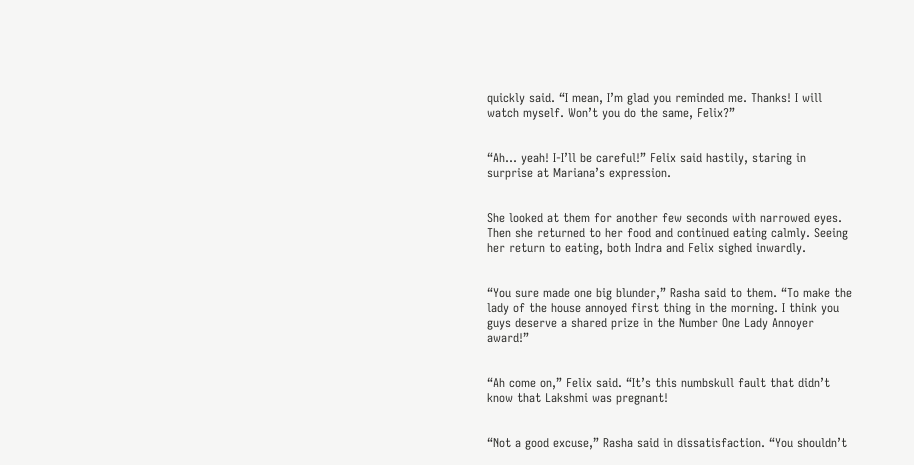quickly said. “I mean, I’m glad you reminded me. Thanks! I will watch myself. Won’t you do the same, Felix?”


“Ah… yeah! I-I’ll be careful!” Felix said hastily, staring in surprise at Mariana’s expression.


She looked at them for another few seconds with narrowed eyes. Then she returned to her food and continued eating calmly. Seeing her return to eating, both Indra and Felix sighed inwardly.


“You sure made one big blunder,” Rasha said to them. “To make the lady of the house annoyed first thing in the morning. I think you guys deserve a shared prize in the Number One Lady Annoyer award!”


“Ah come on,” Felix said. “It’s this numbskull fault that didn’t know that Lakshmi was pregnant!


“Not a good excuse,” Rasha said in dissatisfaction. “You shouldn’t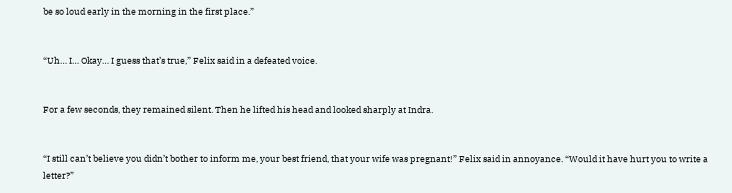be so loud early in the morning in the first place.”


“Uh… I… Okay… I guess that’s true,” Felix said in a defeated voice.


For a few seconds, they remained silent. Then he lifted his head and looked sharply at Indra.


“I still can’t believe you didn’t bother to inform me, your best friend, that your wife was pregnant!” Felix said in annoyance. “Would it have hurt you to write a letter?”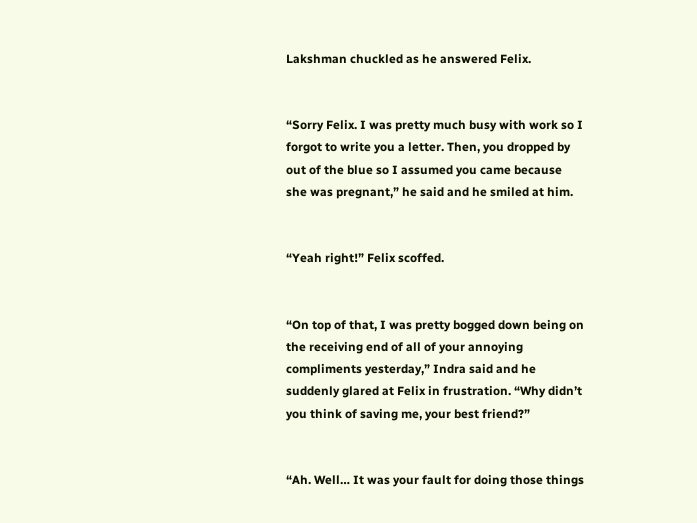Lakshman chuckled as he answered Felix.


“Sorry Felix. I was pretty much busy with work so I forgot to write you a letter. Then, you dropped by out of the blue so I assumed you came because she was pregnant,” he said and he smiled at him.


“Yeah right!” Felix scoffed.


“On top of that, I was pretty bogged down being on the receiving end of all of your annoying compliments yesterday,” Indra said and he suddenly glared at Felix in frustration. “Why didn’t you think of saving me, your best friend?”


“Ah. Well… It was your fault for doing those things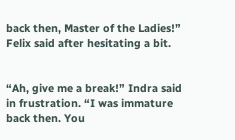back then, Master of the Ladies!” Felix said after hesitating a bit.


“Ah, give me a break!” Indra said in frustration. “I was immature back then. You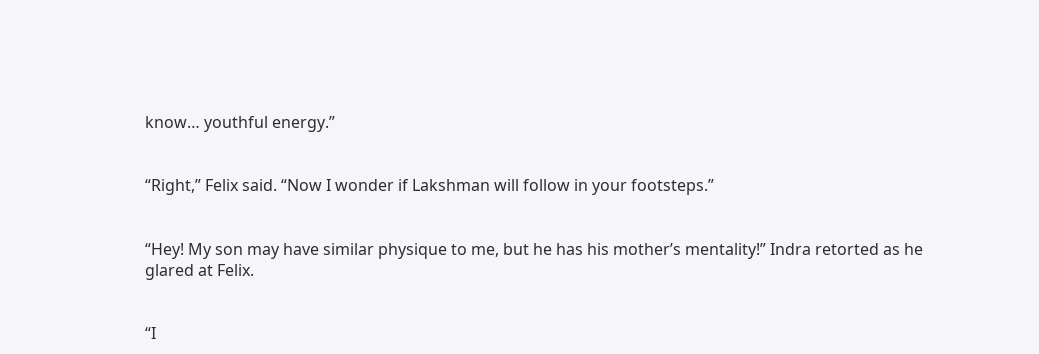know… youthful energy.”


“Right,” Felix said. “Now I wonder if Lakshman will follow in your footsteps.”


“Hey! My son may have similar physique to me, but he has his mother’s mentality!” Indra retorted as he glared at Felix.


“I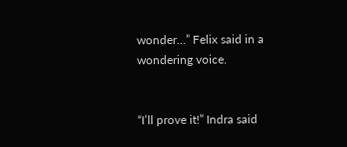wonder…” Felix said in a wondering voice.


“I’ll prove it!” Indra said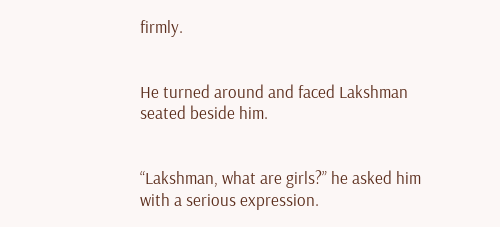firmly.


He turned around and faced Lakshman seated beside him.


“Lakshman, what are girls?” he asked him with a serious expression.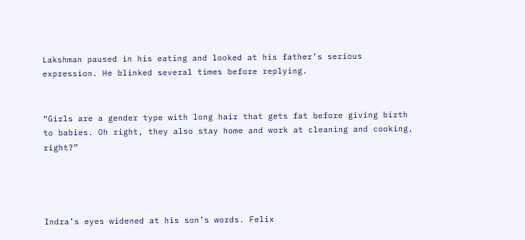Lakshman paused in his eating and looked at his father’s serious expression. He blinked several times before replying.


“Girls are a gender type with long hair that gets fat before giving birth to babies. Oh right, they also stay home and work at cleaning and cooking, right?”




Indra’s eyes widened at his son’s words. Felix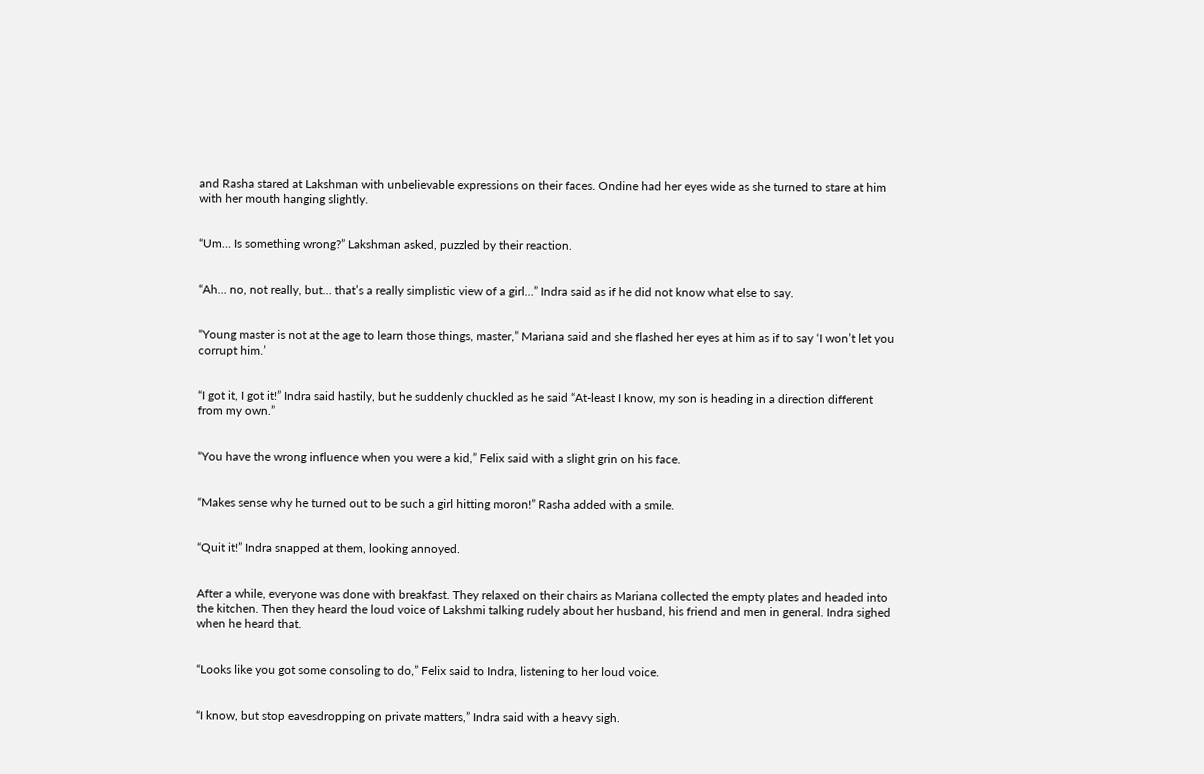and Rasha stared at Lakshman with unbelievable expressions on their faces. Ondine had her eyes wide as she turned to stare at him with her mouth hanging slightly.


“Um… Is something wrong?” Lakshman asked, puzzled by their reaction.


“Ah… no, not really, but… that’s a really simplistic view of a girl…” Indra said as if he did not know what else to say.


“Young master is not at the age to learn those things, master,” Mariana said and she flashed her eyes at him as if to say ‘I won’t let you corrupt him.’


“I got it, I got it!” Indra said hastily, but he suddenly chuckled as he said “At-least I know, my son is heading in a direction different from my own.”


“You have the wrong influence when you were a kid,” Felix said with a slight grin on his face.


“Makes sense why he turned out to be such a girl hitting moron!” Rasha added with a smile.


“Quit it!” Indra snapped at them, looking annoyed.


After a while, everyone was done with breakfast. They relaxed on their chairs as Mariana collected the empty plates and headed into the kitchen. Then they heard the loud voice of Lakshmi talking rudely about her husband, his friend and men in general. Indra sighed when he heard that.


“Looks like you got some consoling to do,” Felix said to Indra, listening to her loud voice.


“I know, but stop eavesdropping on private matters,” Indra said with a heavy sigh.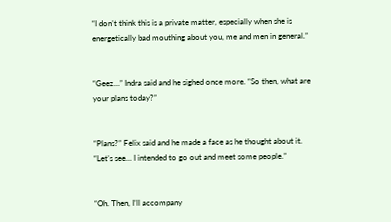“I don’t think this is a private matter, especially when she is energetically bad mouthing about you, me and men in general.”


“Geez…” Indra said and he sighed once more. “So then, what are your plans today?”


“Plans?” Felix said and he made a face as he thought about it. “Let’s see… I intended to go out and meet some people.”


“Oh. Then, I’ll accompany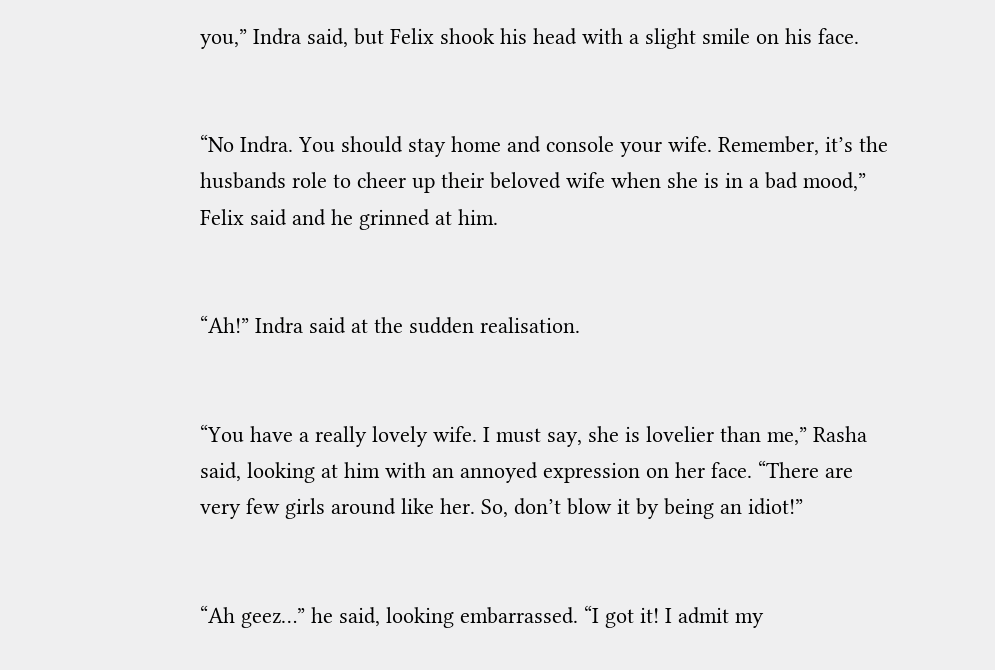you,” Indra said, but Felix shook his head with a slight smile on his face.


“No Indra. You should stay home and console your wife. Remember, it’s the husbands role to cheer up their beloved wife when she is in a bad mood,” Felix said and he grinned at him.


“Ah!” Indra said at the sudden realisation.


“You have a really lovely wife. I must say, she is lovelier than me,” Rasha said, looking at him with an annoyed expression on her face. “There are very few girls around like her. So, don’t blow it by being an idiot!”


“Ah geez…” he said, looking embarrassed. “I got it! I admit my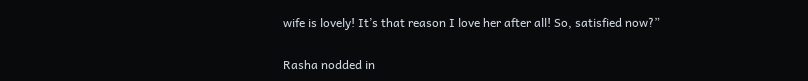wife is lovely! It’s that reason I love her after all! So, satisfied now?”


Rasha nodded in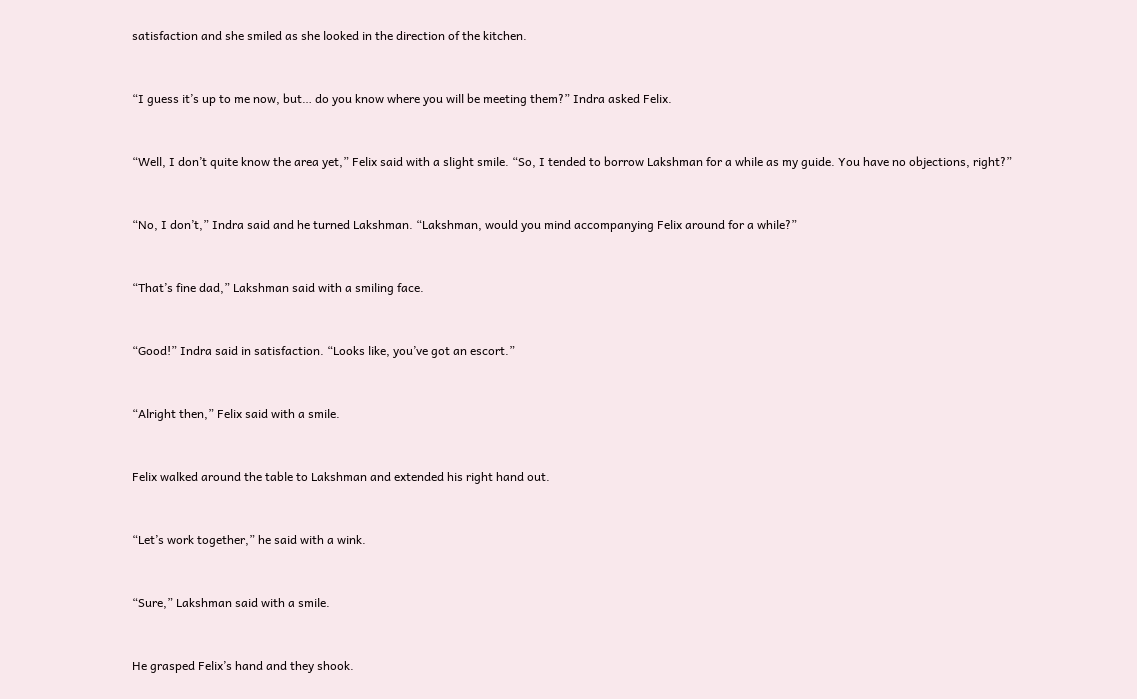satisfaction and she smiled as she looked in the direction of the kitchen.


“I guess it’s up to me now, but… do you know where you will be meeting them?” Indra asked Felix.


“Well, I don’t quite know the area yet,” Felix said with a slight smile. “So, I tended to borrow Lakshman for a while as my guide. You have no objections, right?”


“No, I don’t,” Indra said and he turned Lakshman. “Lakshman, would you mind accompanying Felix around for a while?”


“That’s fine dad,” Lakshman said with a smiling face.


“Good!” Indra said in satisfaction. “Looks like, you’ve got an escort.”


“Alright then,” Felix said with a smile.


Felix walked around the table to Lakshman and extended his right hand out.


“Let’s work together,” he said with a wink.


“Sure,” Lakshman said with a smile.


He grasped Felix’s hand and they shook.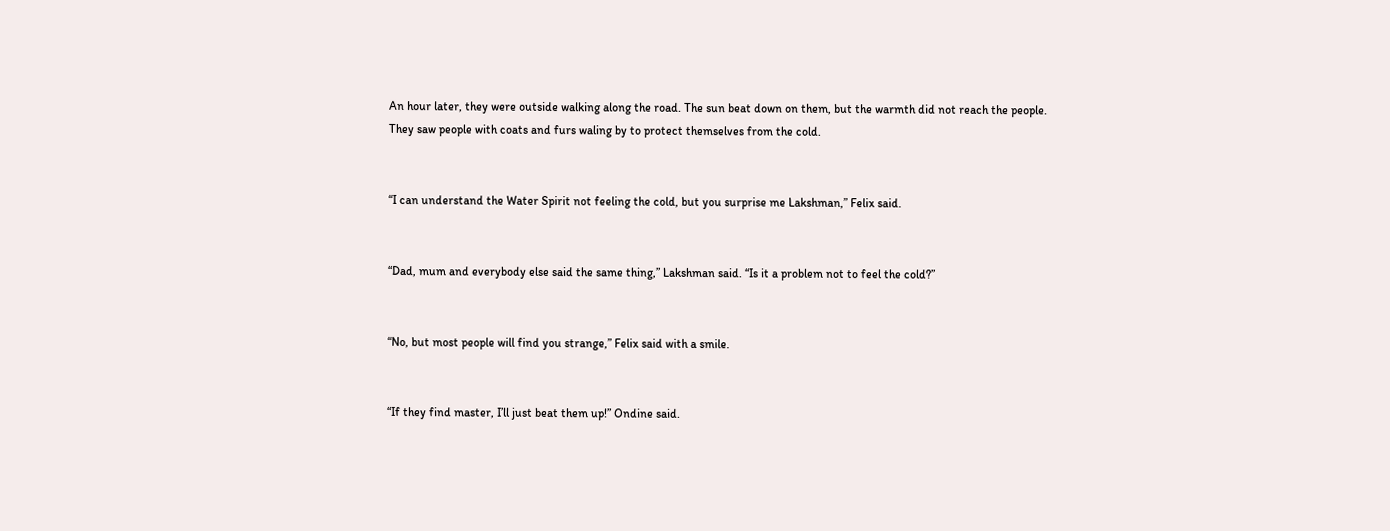An hour later, they were outside walking along the road. The sun beat down on them, but the warmth did not reach the people. They saw people with coats and furs waling by to protect themselves from the cold.


“I can understand the Water Spirit not feeling the cold, but you surprise me Lakshman,” Felix said.


“Dad, mum and everybody else said the same thing,” Lakshman said. “Is it a problem not to feel the cold?”


“No, but most people will find you strange,” Felix said with a smile.


“If they find master, I’ll just beat them up!” Ondine said.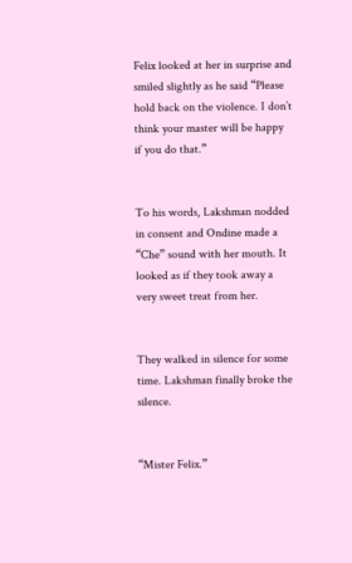Felix looked at her in surprise and smiled slightly as he said “Please hold back on the violence. I don’t think your master will be happy if you do that.”


To his words, Lakshman nodded in consent and Ondine made a “Che” sound with her mouth. It looked as if they took away a very sweet treat from her.


They walked in silence for some time. Lakshman finally broke the silence.


“Mister Felix.”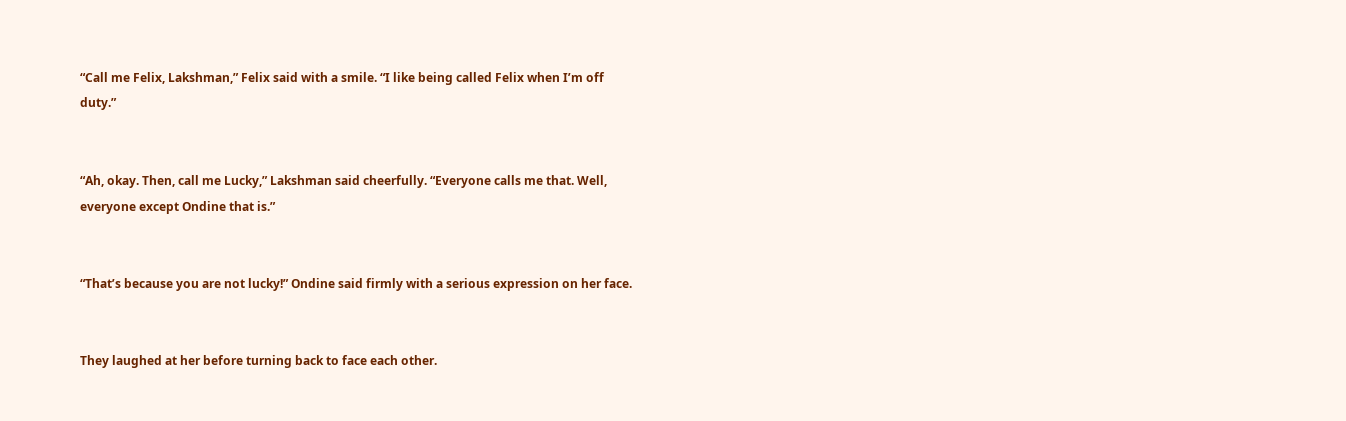“Call me Felix, Lakshman,” Felix said with a smile. “I like being called Felix when I’m off duty.”


“Ah, okay. Then, call me Lucky,” Lakshman said cheerfully. “Everyone calls me that. Well, everyone except Ondine that is.”


“That’s because you are not lucky!” Ondine said firmly with a serious expression on her face.


They laughed at her before turning back to face each other.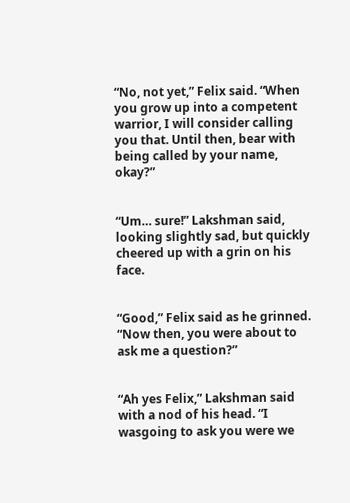“No, not yet,” Felix said. “When you grow up into a competent warrior, I will consider calling you that. Until then, bear with being called by your name, okay?”


“Um… sure!” Lakshman said, looking slightly sad, but quickly cheered up with a grin on his face.


“Good,” Felix said as he grinned. “Now then, you were about to ask me a question?”


“Ah yes Felix,” Lakshman said with a nod of his head. “I wasgoing to ask you were we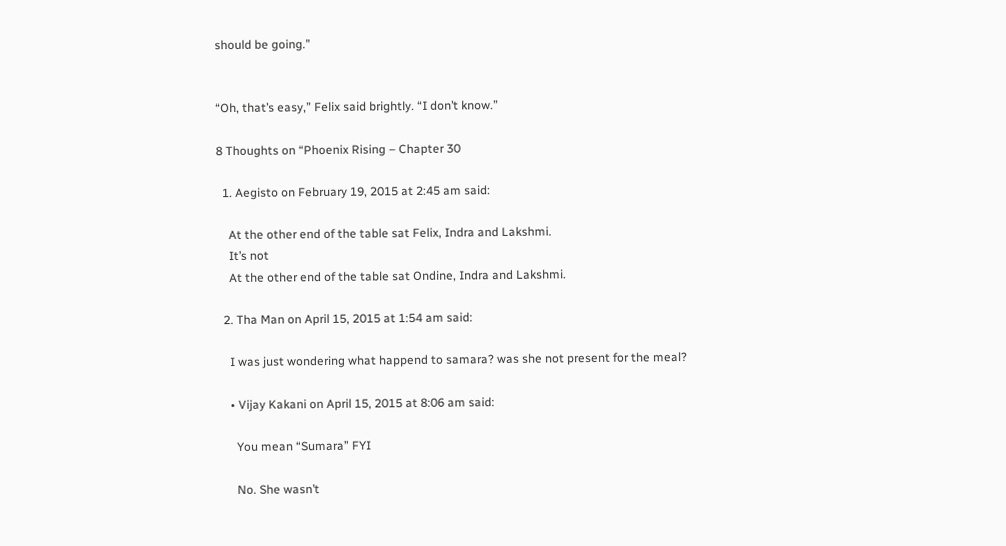should be going.”


“Oh, that’s easy,” Felix said brightly. “I don’t know.”

8 Thoughts on “Phoenix Rising – Chapter 30

  1. Aegisto on February 19, 2015 at 2:45 am said:

    At the other end of the table sat Felix, Indra and Lakshmi.
    It’s not
    At the other end of the table sat Ondine, Indra and Lakshmi.

  2. Tha Man on April 15, 2015 at 1:54 am said:

    I was just wondering what happend to samara? was she not present for the meal?

    • Vijay Kakani on April 15, 2015 at 8:06 am said:

      You mean “Sumara” FYI

      No. She wasn’t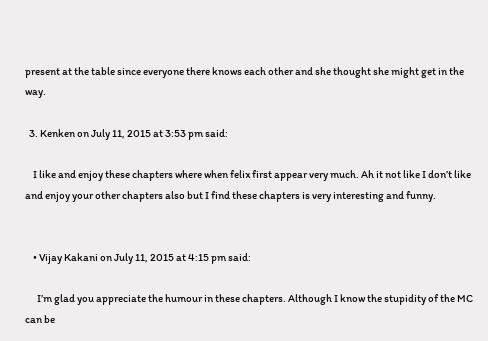present at the table since everyone there knows each other and she thought she might get in the way.

  3. Kenken on July 11, 2015 at 3:53 pm said:

    I like and enjoy these chapters where when felix first appear very much. Ah it not like I don’t like and enjoy your other chapters also but I find these chapters is very interesting and funny.


    • Vijay Kakani on July 11, 2015 at 4:15 pm said:

      I’m glad you appreciate the humour in these chapters. Although I know the stupidity of the MC can be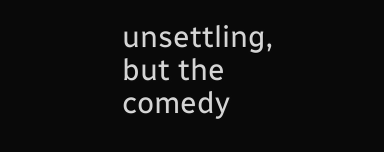unsettling, but the comedy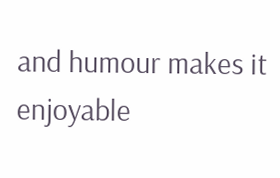and humour makes it enjoyable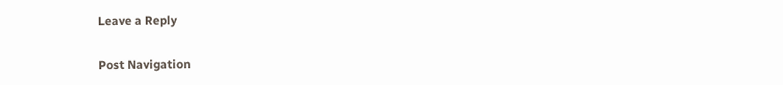Leave a Reply

Post Navigation